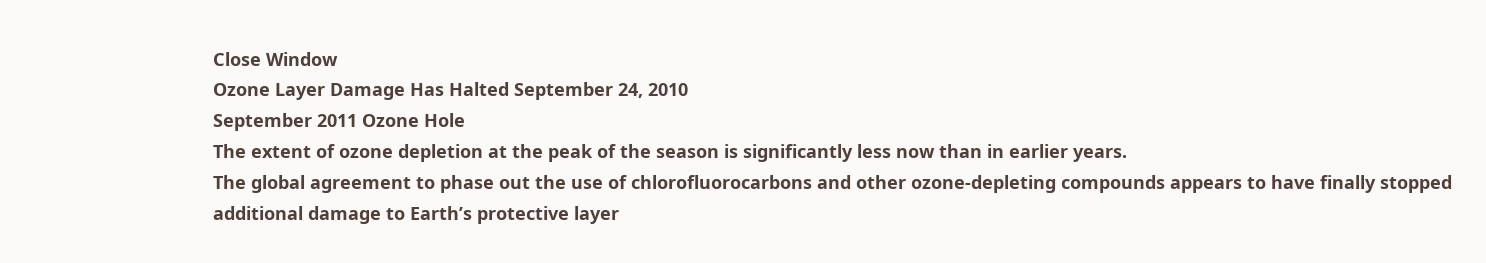Close Window
Ozone Layer Damage Has Halted September 24, 2010
September 2011 Ozone Hole
The extent of ozone depletion at the peak of the season is significantly less now than in earlier years.
The global agreement to phase out the use of chlorofluorocarbons and other ozone-depleting compounds appears to have finally stopped additional damage to Earth’s protective layer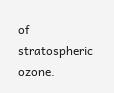of stratospheric ozone.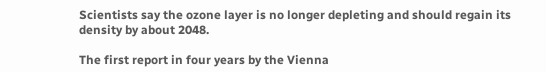Scientists say the ozone layer is no longer depleting and should regain its density by about 2048.

The first report in four years by the Vienna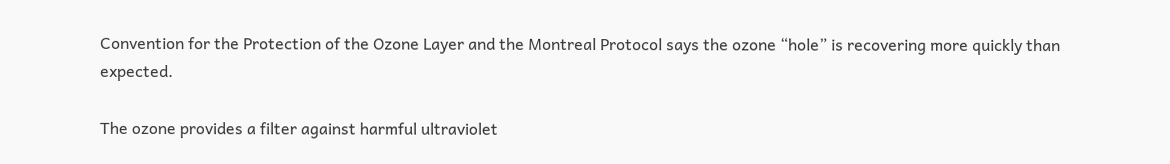Convention for the Protection of the Ozone Layer and the Montreal Protocol says the ozone “hole” is recovering more quickly than expected.

The ozone provides a filter against harmful ultraviolet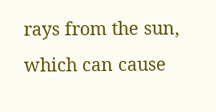rays from the sun, which can cause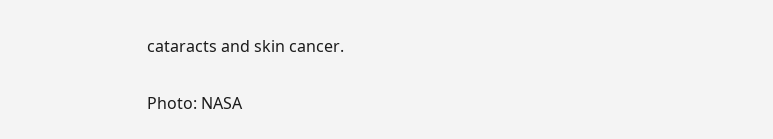cataracts and skin cancer.

Photo: NASA